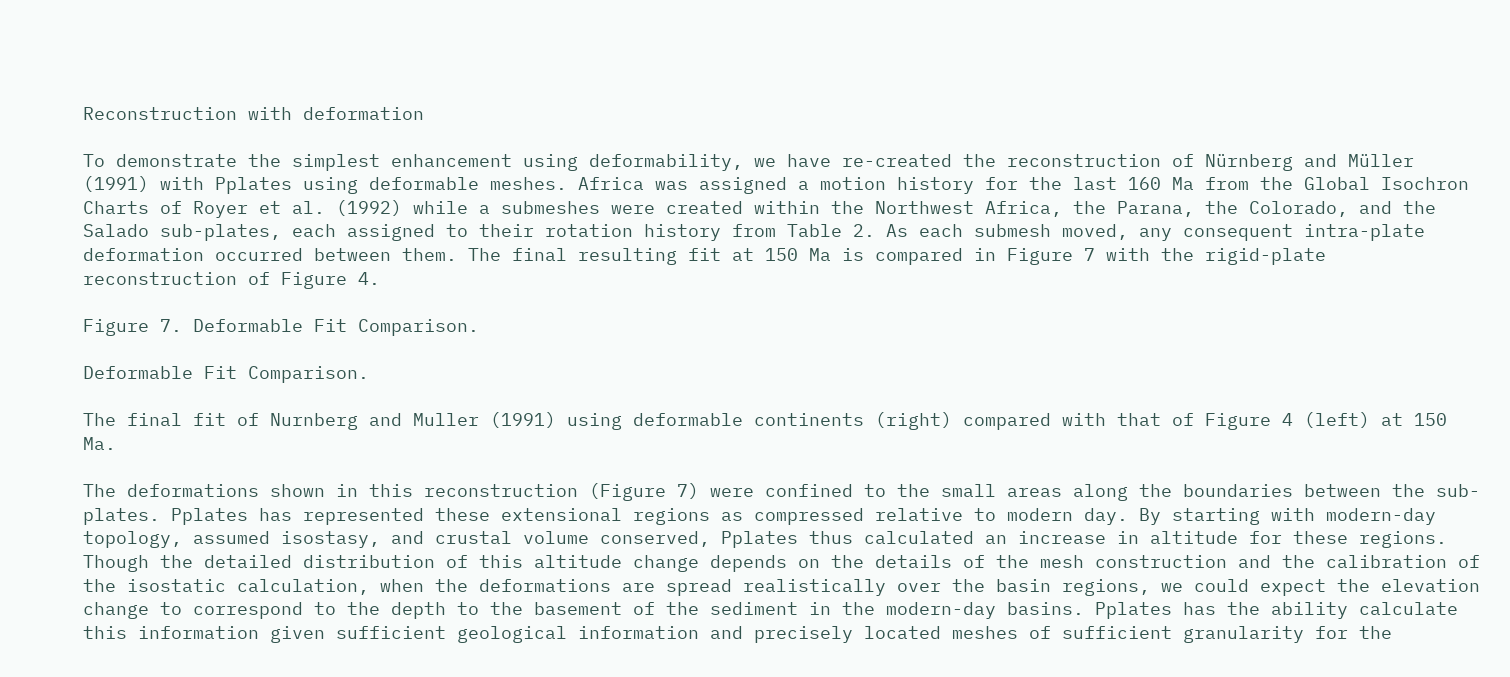Reconstruction with deformation

To demonstrate the simplest enhancement using deformability, we have re-created the reconstruction of Nürnberg and Müller (1991) with Pplates using deformable meshes. Africa was assigned a motion history for the last 160 Ma from the Global Isochron Charts of Royer et al. (1992) while a submeshes were created within the Northwest Africa, the Parana, the Colorado, and the Salado sub-plates, each assigned to their rotation history from Table 2. As each submesh moved, any consequent intra-plate deformation occurred between them. The final resulting fit at 150 Ma is compared in Figure 7 with the rigid-plate reconstruction of Figure 4.

Figure 7. Deformable Fit Comparison.

Deformable Fit Comparison.

The final fit of Nurnberg and Muller (1991) using deformable continents (right) compared with that of Figure 4 (left) at 150 Ma.

The deformations shown in this reconstruction (Figure 7) were confined to the small areas along the boundaries between the sub-plates. Pplates has represented these extensional regions as compressed relative to modern day. By starting with modern-day topology, assumed isostasy, and crustal volume conserved, Pplates thus calculated an increase in altitude for these regions. Though the detailed distribution of this altitude change depends on the details of the mesh construction and the calibration of the isostatic calculation, when the deformations are spread realistically over the basin regions, we could expect the elevation change to correspond to the depth to the basement of the sediment in the modern-day basins. Pplates has the ability calculate this information given sufficient geological information and precisely located meshes of sufficient granularity for the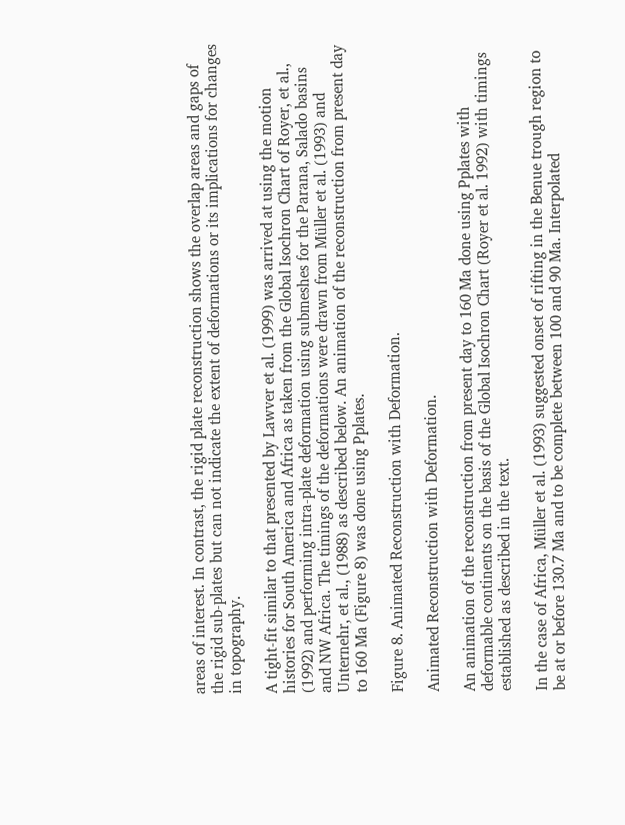areas of interest. In contrast, the rigid plate reconstruction shows the overlap areas and gaps of the rigid sub-plates but can not indicate the extent of deformations or its implications for changes in topography.

A tight-fit similar to that presented by Lawver et al. (1999) was arrived at using the motion histories for South America and Africa as taken from the Global Isochron Chart of Royer, et al., (1992) and performing intra-plate deformation using submeshes for the Parana, Salado basins and NW Africa. The timings of the deformations were drawn from Müller et al. (1993) and Unternehr, et al., (1988) as described below. An animation of the reconstruction from present day to 160 Ma (Figure 8) was done using Pplates.

Figure 8. Animated Reconstruction with Deformation.

Animated Reconstruction with Deformation.

An animation of the reconstruction from present day to 160 Ma done using Pplates with deformable continents on the basis of the Global Isochron Chart (Royer et al. 1992) with timings established as described in the text.

In the case of Africa, Müller et al. (1993) suggested onset of rifting in the Benue trough region to be at or before 130.7 Ma and to be complete between 100 and 90 Ma. Interpolated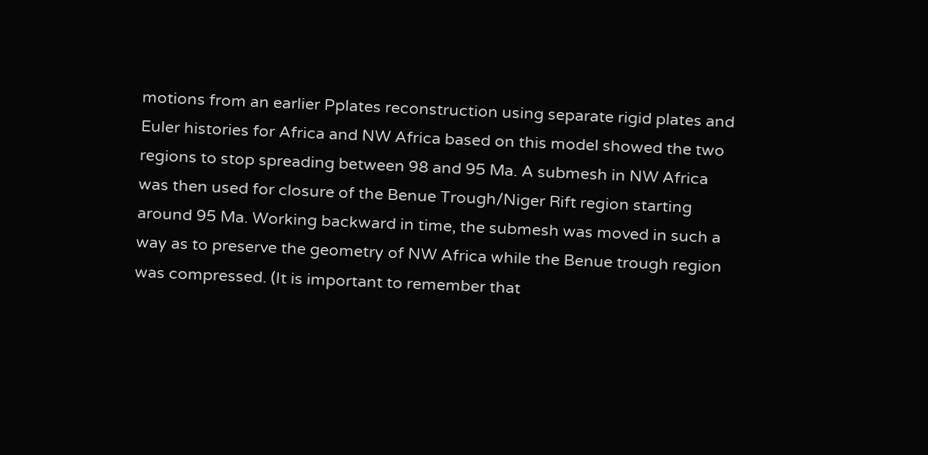motions from an earlier Pplates reconstruction using separate rigid plates and Euler histories for Africa and NW Africa based on this model showed the two regions to stop spreading between 98 and 95 Ma. A submesh in NW Africa was then used for closure of the Benue Trough/Niger Rift region starting around 95 Ma. Working backward in time, the submesh was moved in such a way as to preserve the geometry of NW Africa while the Benue trough region was compressed. (It is important to remember that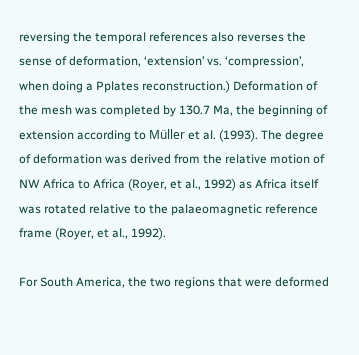reversing the temporal references also reverses the sense of deformation, ‘extension’ vs. ‘compression’, when doing a Pplates reconstruction.) Deformation of the mesh was completed by 130.7 Ma, the beginning of extension according to Müller et al. (1993). The degree of deformation was derived from the relative motion of NW Africa to Africa (Royer, et al., 1992) as Africa itself was rotated relative to the palaeomagnetic reference frame (Royer, et al., 1992).

For South America, the two regions that were deformed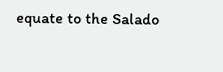equate to the Salado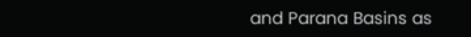and Parana Basins as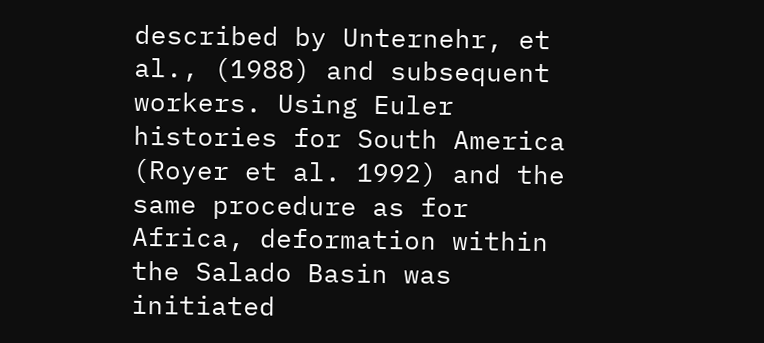described by Unternehr, et al., (1988) and subsequent workers. Using Euler histories for South America (Royer et al. 1992) and the same procedure as for Africa, deformation within the Salado Basin was initiated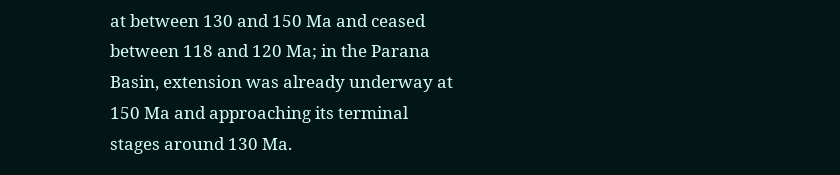at between 130 and 150 Ma and ceased between 118 and 120 Ma; in the Parana Basin, extension was already underway at 150 Ma and approaching its terminal stages around 130 Ma.